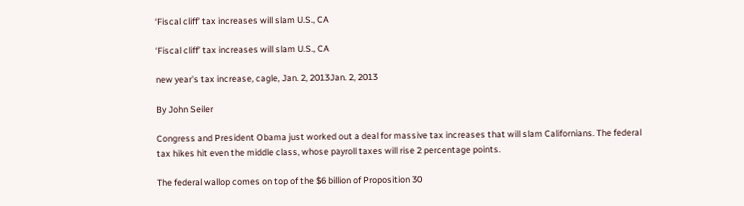‘Fiscal cliff’ tax increases will slam U.S., CA

‘Fiscal cliff’ tax increases will slam U.S., CA

new year's tax increase, cagle, Jan. 2, 2013Jan. 2, 2013

By John Seiler

Congress and President Obama just worked out a deal for massive tax increases that will slam Californians. The federal tax hikes hit even the middle class, whose payroll taxes will rise 2 percentage points.

The federal wallop comes on top of the $6 billion of Proposition 30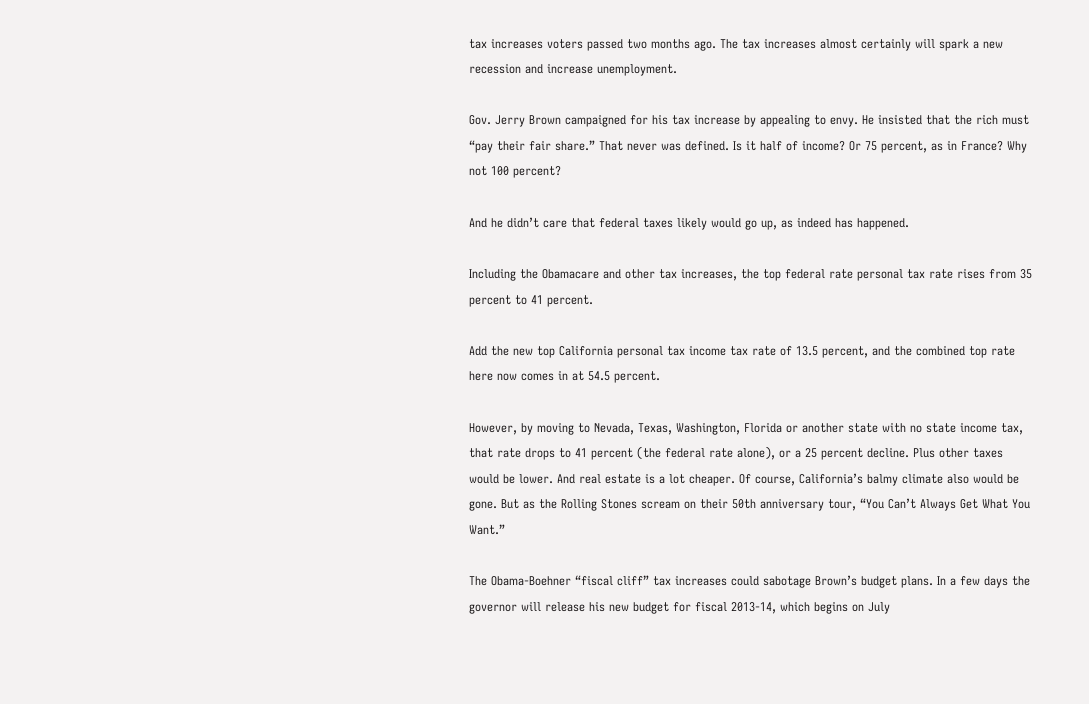tax increases voters passed two months ago. The tax increases almost certainly will spark a new recession and increase unemployment.

Gov. Jerry Brown campaigned for his tax increase by appealing to envy. He insisted that the rich must “pay their fair share.” That never was defined. Is it half of income? Or 75 percent, as in France? Why not 100 percent?

And he didn’t care that federal taxes likely would go up, as indeed has happened.

Including the Obamacare and other tax increases, the top federal rate personal tax rate rises from 35 percent to 41 percent.

Add the new top California personal tax income tax rate of 13.5 percent, and the combined top rate here now comes in at 54.5 percent.

However, by moving to Nevada, Texas, Washington, Florida or another state with no state income tax, that rate drops to 41 percent (the federal rate alone), or a 25 percent decline. Plus other taxes would be lower. And real estate is a lot cheaper. Of course, California’s balmy climate also would be gone. But as the Rolling Stones scream on their 50th anniversary tour, “You Can’t Always Get What You Want.”

The Obama-Boehner “fiscal cliff” tax increases could sabotage Brown’s budget plans. In a few days the governor will release his new budget for fiscal 2013-14, which begins on July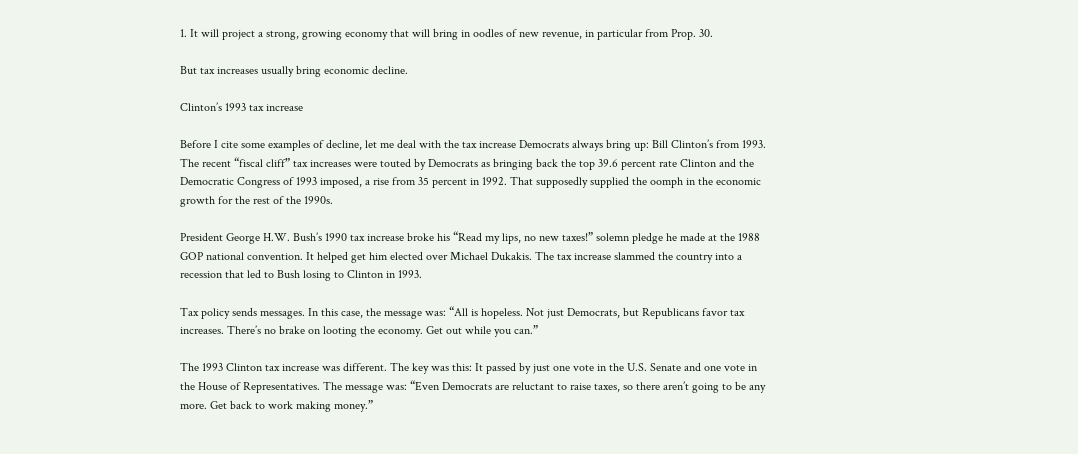1. It will project a strong, growing economy that will bring in oodles of new revenue, in particular from Prop. 30.

But tax increases usually bring economic decline.

Clinton’s 1993 tax increase

Before I cite some examples of decline, let me deal with the tax increase Democrats always bring up: Bill Clinton’s from 1993. The recent “fiscal cliff” tax increases were touted by Democrats as bringing back the top 39.6 percent rate Clinton and the Democratic Congress of 1993 imposed, a rise from 35 percent in 1992. That supposedly supplied the oomph in the economic growth for the rest of the 1990s.

President George H.W. Bush’s 1990 tax increase broke his “Read my lips, no new taxes!” solemn pledge he made at the 1988 GOP national convention. It helped get him elected over Michael Dukakis. The tax increase slammed the country into a recession that led to Bush losing to Clinton in 1993.

Tax policy sends messages. In this case, the message was: “All is hopeless. Not just Democrats, but Republicans favor tax increases. There’s no brake on looting the economy. Get out while you can.”

The 1993 Clinton tax increase was different. The key was this: It passed by just one vote in the U.S. Senate and one vote in the House of Representatives. The message was: “Even Democrats are reluctant to raise taxes, so there aren’t going to be any more. Get back to work making money.”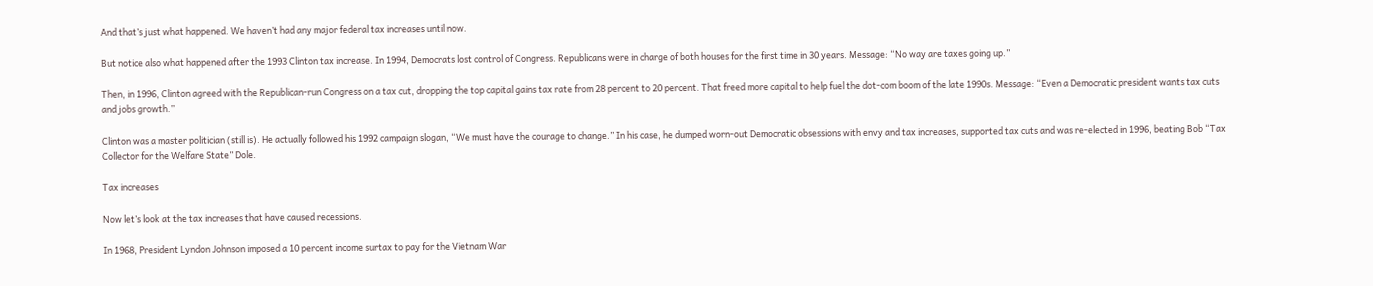And that’s just what happened. We haven’t had any major federal tax increases until now.

But notice also what happened after the 1993 Clinton tax increase. In 1994, Democrats lost control of Congress. Republicans were in charge of both houses for the first time in 30 years. Message: “No way are taxes going up.”

Then, in 1996, Clinton agreed with the Republican-run Congress on a tax cut, dropping the top capital gains tax rate from 28 percent to 20 percent. That freed more capital to help fuel the dot-com boom of the late 1990s. Message: “Even a Democratic president wants tax cuts and jobs growth.”

Clinton was a master politician (still is). He actually followed his 1992 campaign slogan, “We must have the courage to change.” In his case, he dumped worn-out Democratic obsessions with envy and tax increases, supported tax cuts and was re-elected in 1996, beating Bob “Tax Collector for the Welfare State” Dole.

Tax increases

Now let’s look at the tax increases that have caused recessions.

In 1968, President Lyndon Johnson imposed a 10 percent income surtax to pay for the Vietnam War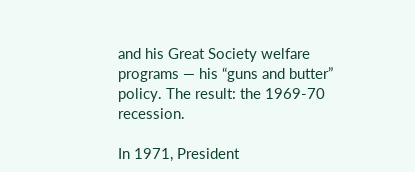and his Great Society welfare programs — his “guns and butter” policy. The result: the 1969-70 recession.

In 1971, President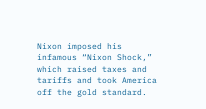Nixon imposed his infamous “Nixon Shock,” which raised taxes and tariffs and took America off the gold standard.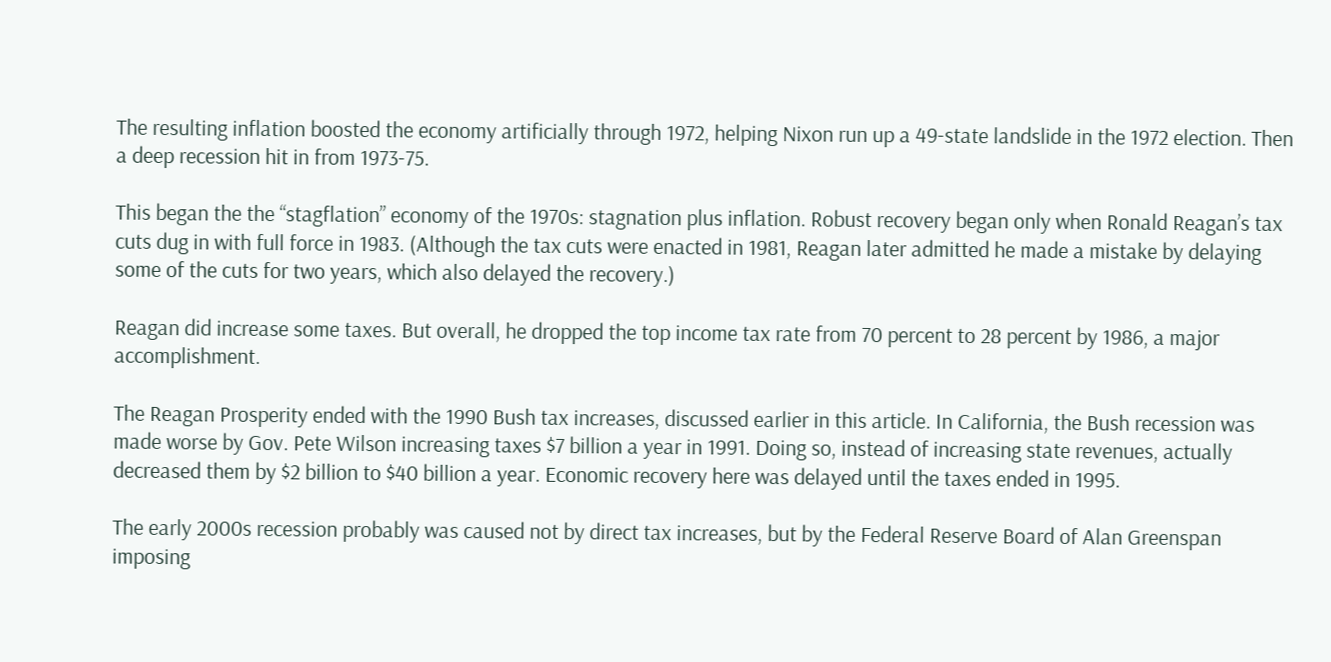The resulting inflation boosted the economy artificially through 1972, helping Nixon run up a 49-state landslide in the 1972 election. Then a deep recession hit in from 1973-75.

This began the the “stagflation” economy of the 1970s: stagnation plus inflation. Robust recovery began only when Ronald Reagan’s tax cuts dug in with full force in 1983. (Although the tax cuts were enacted in 1981, Reagan later admitted he made a mistake by delaying some of the cuts for two years, which also delayed the recovery.)

Reagan did increase some taxes. But overall, he dropped the top income tax rate from 70 percent to 28 percent by 1986, a major accomplishment.

The Reagan Prosperity ended with the 1990 Bush tax increases, discussed earlier in this article. In California, the Bush recession was made worse by Gov. Pete Wilson increasing taxes $7 billion a year in 1991. Doing so, instead of increasing state revenues, actually decreased them by $2 billion to $40 billion a year. Economic recovery here was delayed until the taxes ended in 1995.

The early 2000s recession probably was caused not by direct tax increases, but by the Federal Reserve Board of Alan Greenspan imposing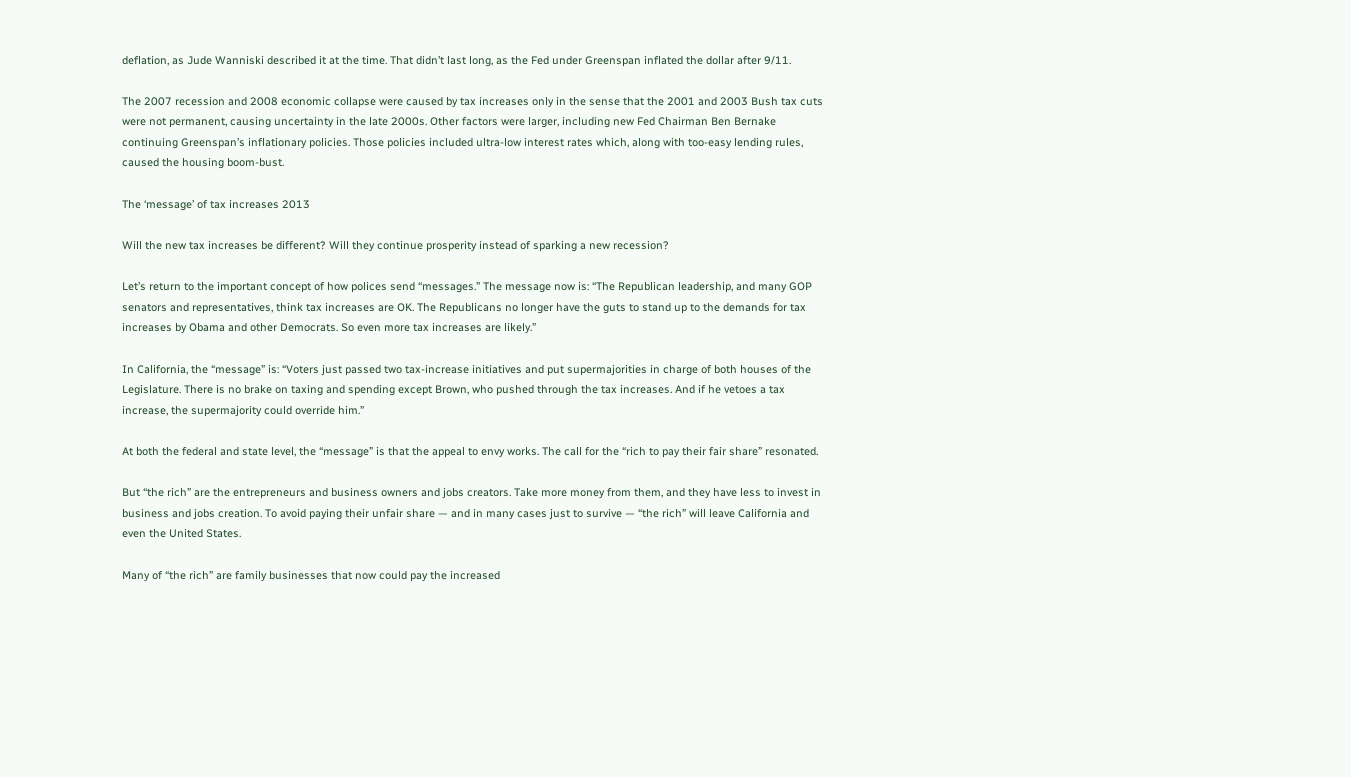deflation, as Jude Wanniski described it at the time. That didn’t last long, as the Fed under Greenspan inflated the dollar after 9/11.

The 2007 recession and 2008 economic collapse were caused by tax increases only in the sense that the 2001 and 2003 Bush tax cuts were not permanent, causing uncertainty in the late 2000s. Other factors were larger, including new Fed Chairman Ben Bernake continuing Greenspan’s inflationary policies. Those policies included ultra-low interest rates which, along with too-easy lending rules, caused the housing boom-bust.

The ‘message’ of tax increases 2013

Will the new tax increases be different? Will they continue prosperity instead of sparking a new recession?

Let’s return to the important concept of how polices send “messages.” The message now is: “The Republican leadership, and many GOP senators and representatives, think tax increases are OK. The Republicans no longer have the guts to stand up to the demands for tax increases by Obama and other Democrats. So even more tax increases are likely.”

In California, the “message” is: “Voters just passed two tax-increase initiatives and put supermajorities in charge of both houses of the Legislature. There is no brake on taxing and spending except Brown, who pushed through the tax increases. And if he vetoes a tax increase, the supermajority could override him.”

At both the federal and state level, the “message” is that the appeal to envy works. The call for the “rich to pay their fair share” resonated.

But “the rich” are the entrepreneurs and business owners and jobs creators. Take more money from them, and they have less to invest in business and jobs creation. To avoid paying their unfair share — and in many cases just to survive — “the rich” will leave California and even the United States.

Many of “the rich” are family businesses that now could pay the increased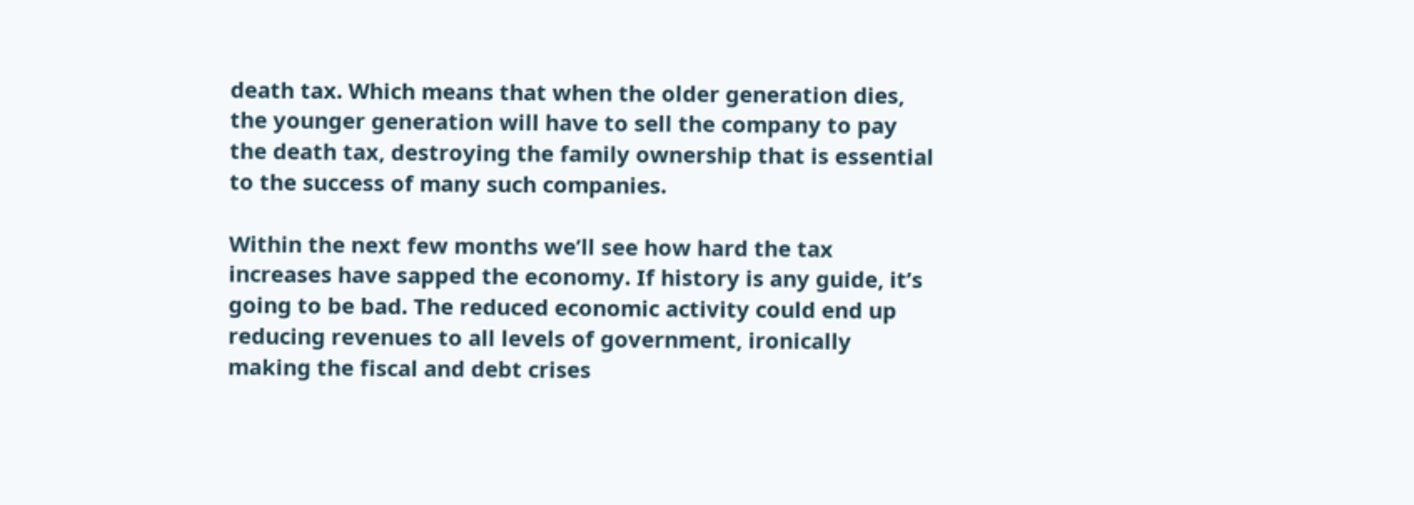death tax. Which means that when the older generation dies, the younger generation will have to sell the company to pay the death tax, destroying the family ownership that is essential to the success of many such companies.

Within the next few months we’ll see how hard the tax increases have sapped the economy. If history is any guide, it’s going to be bad. The reduced economic activity could end up reducing revenues to all levels of government, ironically making the fiscal and debt crises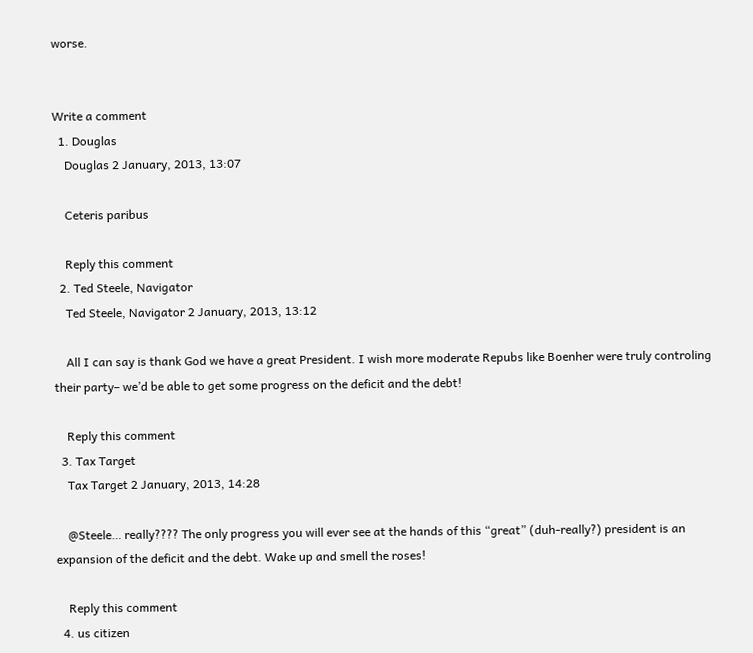worse.


Write a comment
  1. Douglas
    Douglas 2 January, 2013, 13:07

    Ceteris paribus

    Reply this comment
  2. Ted Steele, Navigator
    Ted Steele, Navigator 2 January, 2013, 13:12

    All I can say is thank God we have a great President. I wish more moderate Repubs like Boenher were truly controling their party– we’d be able to get some progress on the deficit and the debt!

    Reply this comment
  3. Tax Target
    Tax Target 2 January, 2013, 14:28

    @Steele… really???? The only progress you will ever see at the hands of this “great” (duh-really?) president is an expansion of the deficit and the debt. Wake up and smell the roses!

    Reply this comment
  4. us citizen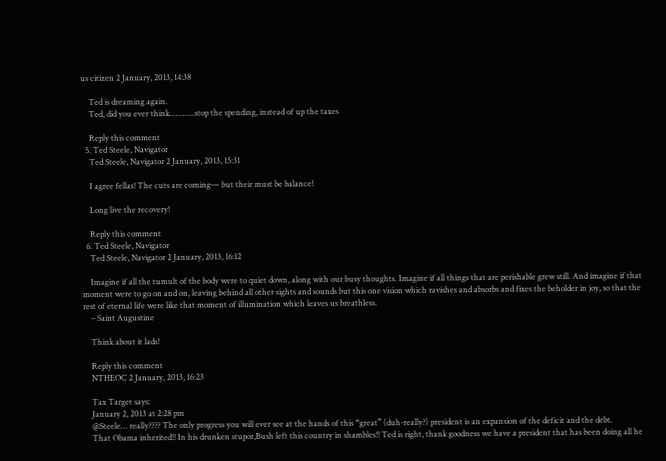us citizen 2 January, 2013, 14:38

    Ted is dreaming again.
    Ted, did you ever think………..stop the spending, instead of up the taxes

    Reply this comment
  5. Ted Steele, Navigator
    Ted Steele, Navigator 2 January, 2013, 15:31

    I agree fellas! The cuts are coming— but their must be balance!

    Long live the recovery!

    Reply this comment
  6. Ted Steele, Navigator
    Ted Steele, Navigator 2 January, 2013, 16:12

    Imagine if all the tumult of the body were to quiet down, along with our busy thoughts. Imagine if all things that are perishable grew still. And imagine if that moment were to go on and on, leaving behind all other sights and sounds but this one vision which ravishes and absorbs and fixes the beholder in joy, so that the rest of eternal life were like that moment of illumination which leaves us breathless.
    – Saint Augustine

    Think about it lads!

    Reply this comment
    NTHEOC 2 January, 2013, 16:23

    Tax Target says:
    January 2, 2013 at 2:28 pm
    @Steele… really???? The only progress you will ever see at the hands of this “great” (duh-really?) president is an expansion of the deficit and the debt.
    That Obama inherited!! In his drunken stupor,Bush left this country in shambles!! Ted is right, thank goodness we have a president that has been doing all he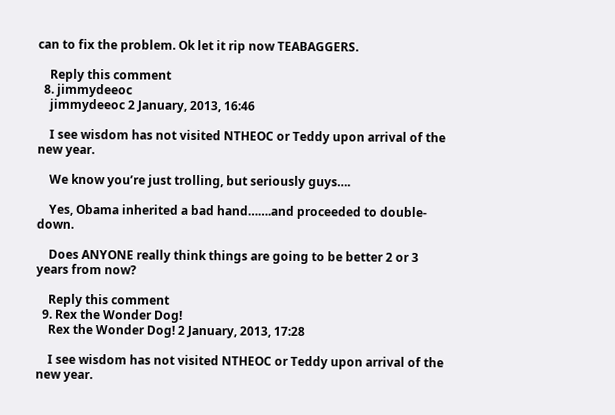can to fix the problem. Ok let it rip now TEABAGGERS.

    Reply this comment
  8. jimmydeeoc
    jimmydeeoc 2 January, 2013, 16:46

    I see wisdom has not visited NTHEOC or Teddy upon arrival of the new year.

    We know you’re just trolling, but seriously guys….

    Yes, Obama inherited a bad hand…….and proceeded to double-down.

    Does ANYONE really think things are going to be better 2 or 3 years from now?

    Reply this comment
  9. Rex the Wonder Dog!
    Rex the Wonder Dog! 2 January, 2013, 17:28

    I see wisdom has not visited NTHEOC or Teddy upon arrival of the new year.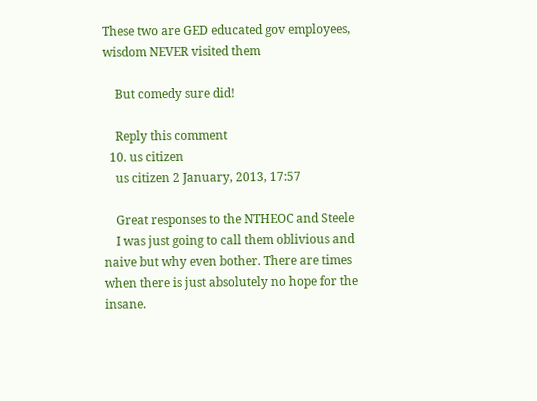These two are GED educated gov employees, wisdom NEVER visited them

    But comedy sure did!

    Reply this comment
  10. us citizen
    us citizen 2 January, 2013, 17:57

    Great responses to the NTHEOC and Steele
    I was just going to call them oblivious and naive but why even bother. There are times when there is just absolutely no hope for the insane.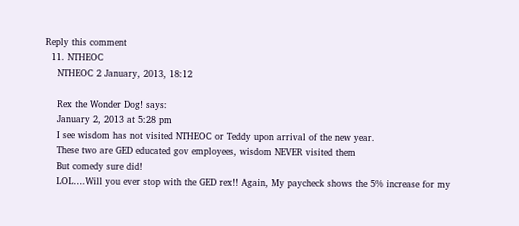Reply this comment
  11. NTHEOC
    NTHEOC 2 January, 2013, 18:12

    Rex the Wonder Dog! says:
    January 2, 2013 at 5:28 pm
    I see wisdom has not visited NTHEOC or Teddy upon arrival of the new year.
    These two are GED educated gov employees, wisdom NEVER visited them
    But comedy sure did!
    LOL….Will you ever stop with the GED rex!! Again, My paycheck shows the 5% increase for my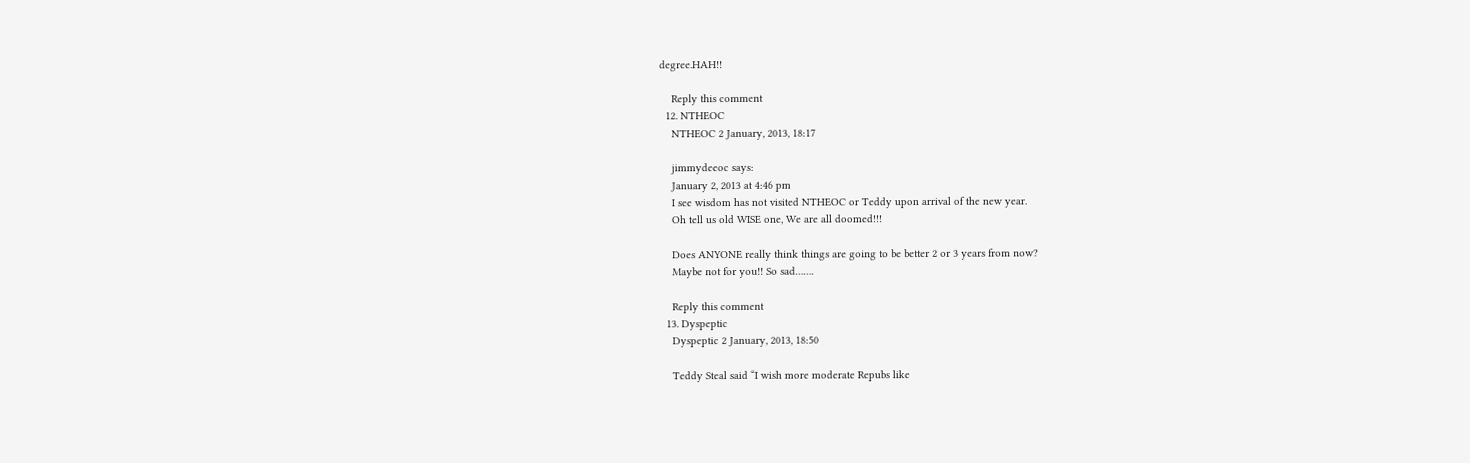degree.HAH!!

    Reply this comment
  12. NTHEOC
    NTHEOC 2 January, 2013, 18:17

    jimmydeeoc says:
    January 2, 2013 at 4:46 pm
    I see wisdom has not visited NTHEOC or Teddy upon arrival of the new year.
    Oh tell us old WISE one, We are all doomed!!!

    Does ANYONE really think things are going to be better 2 or 3 years from now?
    Maybe not for you!! So sad…….

    Reply this comment
  13. Dyspeptic
    Dyspeptic 2 January, 2013, 18:50

    Teddy Steal said “I wish more moderate Repubs like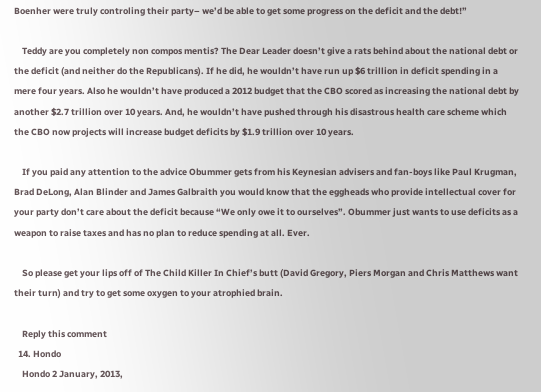Boenher were truly controling their party– we’d be able to get some progress on the deficit and the debt!”

    Teddy are you completely non compos mentis? The Dear Leader doesn’t give a rats behind about the national debt or the deficit (and neither do the Republicans). If he did, he wouldn’t have run up $6 trillion in deficit spending in a mere four years. Also he wouldn’t have produced a 2012 budget that the CBO scored as increasing the national debt by another $2.7 trillion over 10 years. And, he wouldn’t have pushed through his disastrous health care scheme which the CBO now projects will increase budget deficits by $1.9 trillion over 10 years.

    If you paid any attention to the advice Obummer gets from his Keynesian advisers and fan-boys like Paul Krugman, Brad DeLong, Alan Blinder and James Galbraith you would know that the eggheads who provide intellectual cover for your party don’t care about the deficit because “We only owe it to ourselves”. Obummer just wants to use deficits as a weapon to raise taxes and has no plan to reduce spending at all. Ever.

    So please get your lips off of The Child Killer In Chief’s butt (David Gregory, Piers Morgan and Chris Matthews want their turn) and try to get some oxygen to your atrophied brain.

    Reply this comment
  14. Hondo
    Hondo 2 January, 2013,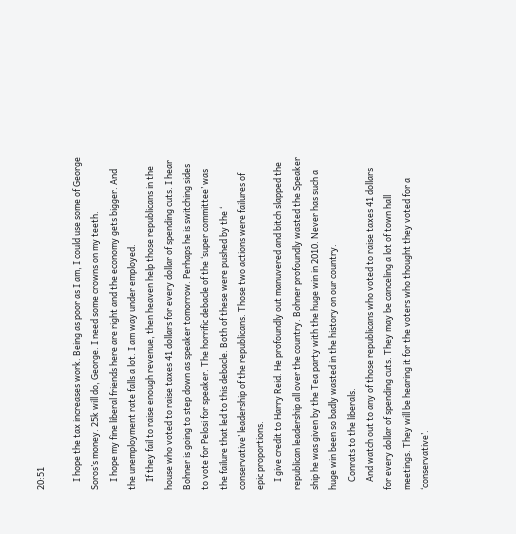20:51

    I hope the tax increases work. Being as poor as I am, I could use some of George Soros’s money. 25k will do, George. I need some crowns on my teeth.
    I hope my fine liberal friends here are right and the economy gets bigger. And the unemployment rate falls a lot. I am way under employed.
    If they fail to raise enough revenue, then heaven help those republicans in the house who voted to raise taxes 41 dollars for every dollar of spending cuts. I hear Bohner is going to step down as speaker tomorrow. Perhaps he is switching sides to vote for Pelosi for speaker. The horrific debacle of the ‘super committee’ was the failure that led to this debacle. Both of these were pushed by the ‘ conservative’ leadership of the republicans. Those two actions were failures of epic proportions.
    I give credit to Harry Reid. He profoundly out manuvered and bitch slapped the republican leadership all over the country. Bohner profoundly wasted the Speaker ship he was given by the Tea party with the huge win in 2010. Never has such a huge win been so badly wasted in the history on our country.
    Conrats to the liberals.
    And watch out to any of those republicans who voted to raise taxes 41 dollars for every dollar of spending cuts. They may be canceling a lot of town hall meetings. They will be hearing it for the voters who thought they voted for a ‘conservative’.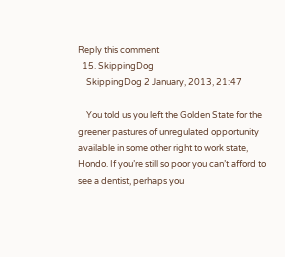Reply this comment
  15. SkippingDog
    SkippingDog 2 January, 2013, 21:47

    You told us you left the Golden State for the greener pastures of unregulated opportunity available in some other right to work state, Hondo. If you’re still so poor you can’t afford to see a dentist, perhaps you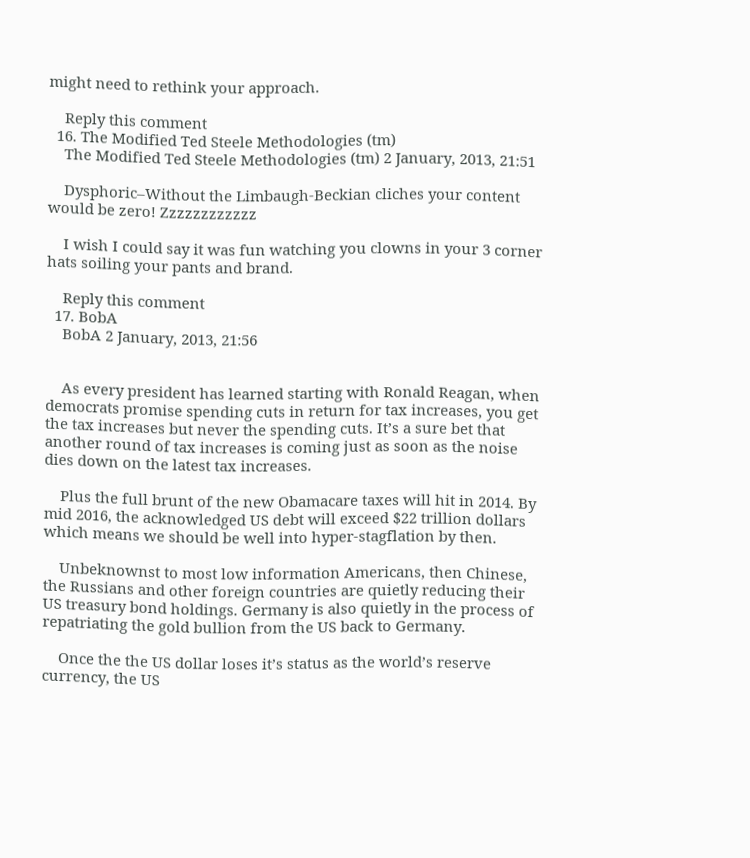might need to rethink your approach.

    Reply this comment
  16. The Modified Ted Steele Methodologies (tm)
    The Modified Ted Steele Methodologies (tm) 2 January, 2013, 21:51

    Dysphoric–Without the Limbaugh-Beckian cliches your content would be zero! Zzzzzzzzzzzz

    I wish I could say it was fun watching you clowns in your 3 corner hats soiling your pants and brand.

    Reply this comment
  17. BobA
    BobA 2 January, 2013, 21:56


    As every president has learned starting with Ronald Reagan, when democrats promise spending cuts in return for tax increases, you get the tax increases but never the spending cuts. It’s a sure bet that another round of tax increases is coming just as soon as the noise dies down on the latest tax increases.

    Plus the full brunt of the new Obamacare taxes will hit in 2014. By mid 2016, the acknowledged US debt will exceed $22 trillion dollars which means we should be well into hyper-stagflation by then.

    Unbeknownst to most low information Americans, then Chinese, the Russians and other foreign countries are quietly reducing their US treasury bond holdings. Germany is also quietly in the process of repatriating the gold bullion from the US back to Germany.

    Once the the US dollar loses it’s status as the world’s reserve currency, the US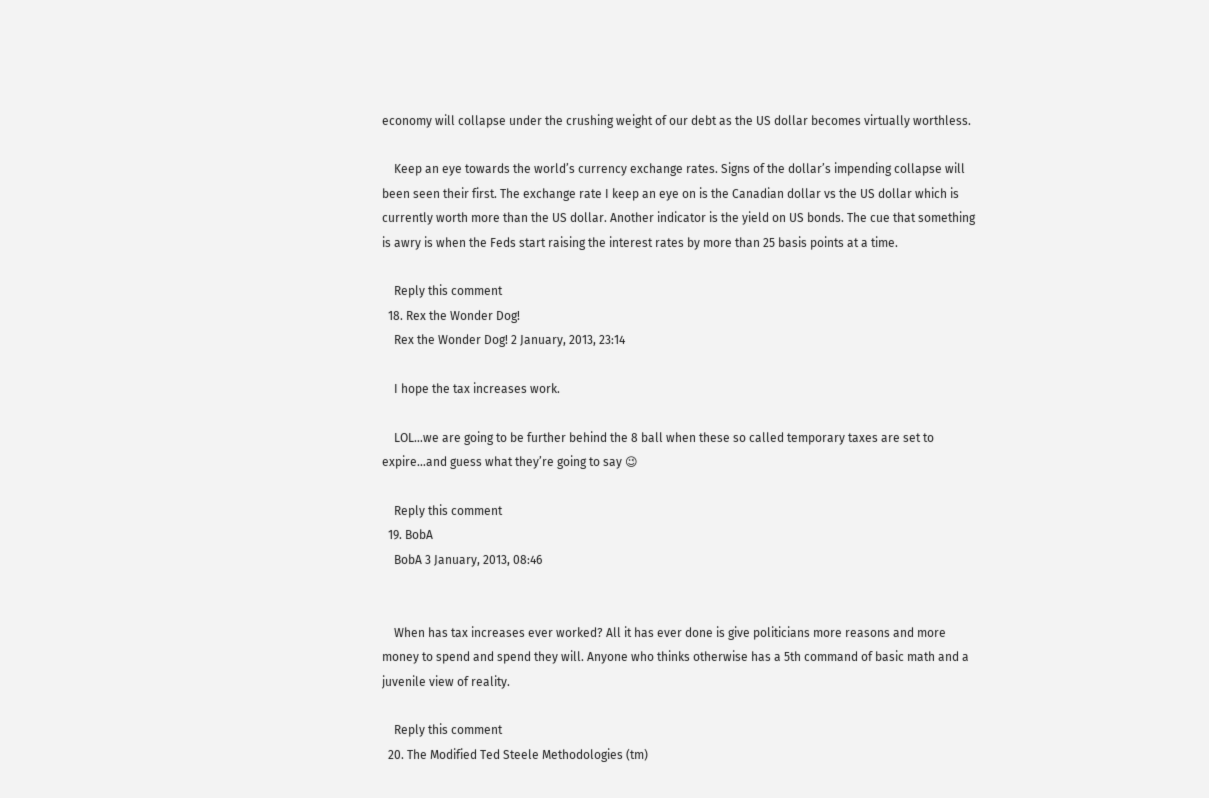economy will collapse under the crushing weight of our debt as the US dollar becomes virtually worthless.

    Keep an eye towards the world’s currency exchange rates. Signs of the dollar’s impending collapse will been seen their first. The exchange rate I keep an eye on is the Canadian dollar vs the US dollar which is currently worth more than the US dollar. Another indicator is the yield on US bonds. The cue that something is awry is when the Feds start raising the interest rates by more than 25 basis points at a time.

    Reply this comment
  18. Rex the Wonder Dog!
    Rex the Wonder Dog! 2 January, 2013, 23:14

    I hope the tax increases work.

    LOL…we are going to be further behind the 8 ball when these so called temporary taxes are set to expire…and guess what they’re going to say 😉

    Reply this comment
  19. BobA
    BobA 3 January, 2013, 08:46


    When has tax increases ever worked? All it has ever done is give politicians more reasons and more money to spend and spend they will. Anyone who thinks otherwise has a 5th command of basic math and a juvenile view of reality.

    Reply this comment
  20. The Modified Ted Steele Methodologies (tm)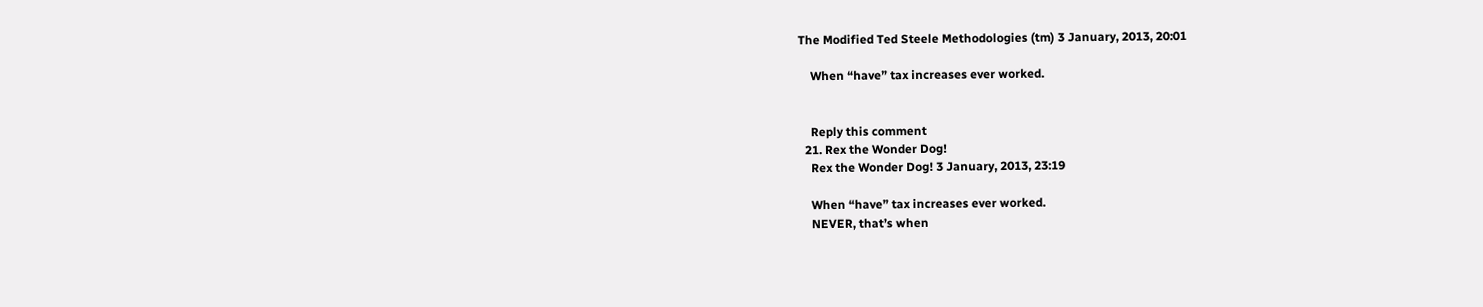The Modified Ted Steele Methodologies (tm) 3 January, 2013, 20:01

    When “have” tax increases ever worked.


    Reply this comment
  21. Rex the Wonder Dog!
    Rex the Wonder Dog! 3 January, 2013, 23:19

    When “have” tax increases ever worked.
    NEVER, that’s when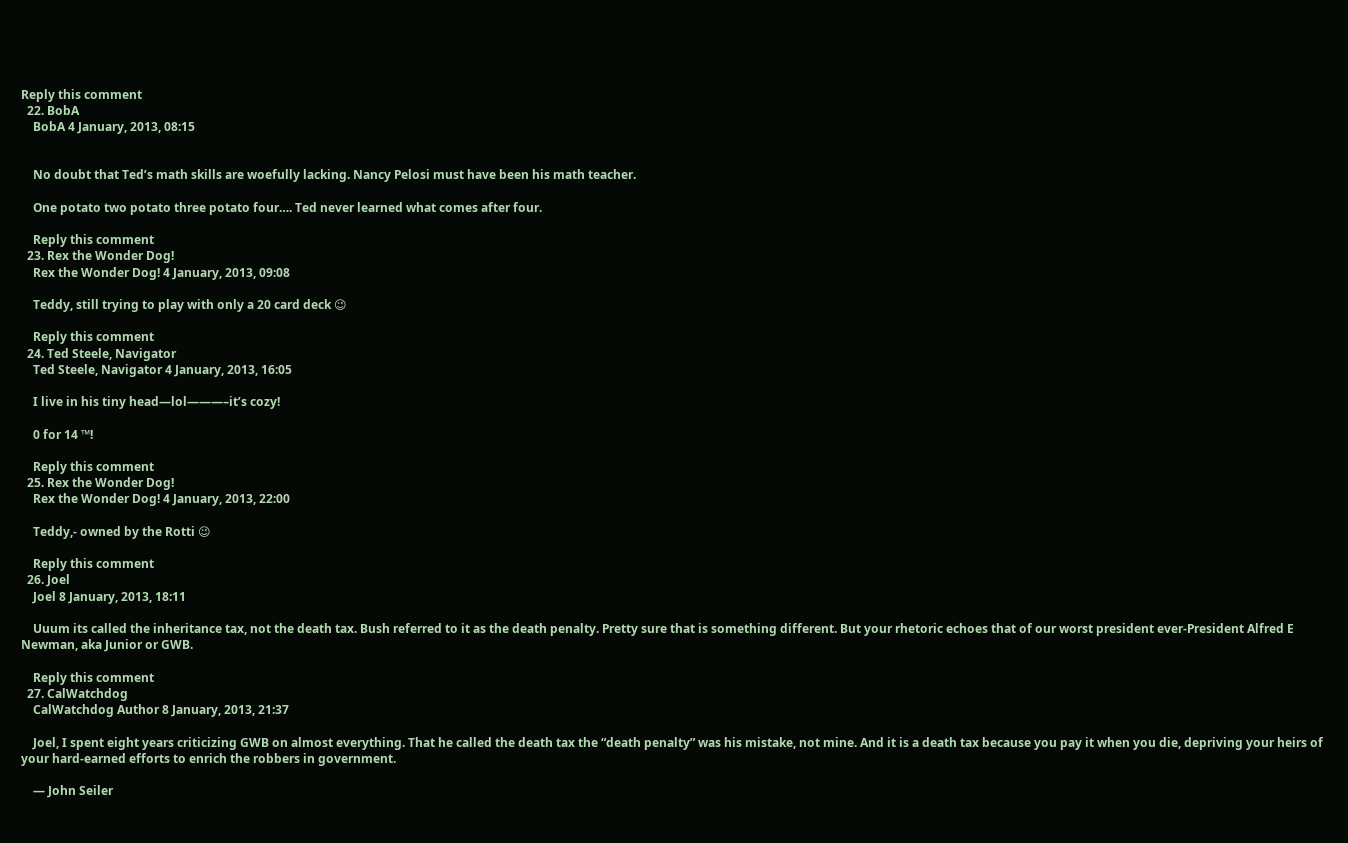Reply this comment
  22. BobA
    BobA 4 January, 2013, 08:15


    No doubt that Ted’s math skills are woefully lacking. Nancy Pelosi must have been his math teacher.

    One potato two potato three potato four…. Ted never learned what comes after four.

    Reply this comment
  23. Rex the Wonder Dog!
    Rex the Wonder Dog! 4 January, 2013, 09:08

    Teddy, still trying to play with only a 20 card deck 😉

    Reply this comment
  24. Ted Steele, Navigator
    Ted Steele, Navigator 4 January, 2013, 16:05

    I live in his tiny head—lol———–it’s cozy!

    0 for 14 ™!

    Reply this comment
  25. Rex the Wonder Dog!
    Rex the Wonder Dog! 4 January, 2013, 22:00

    Teddy,- owned by the Rotti 😉

    Reply this comment
  26. Joel
    Joel 8 January, 2013, 18:11

    Uuum its called the inheritance tax, not the death tax. Bush referred to it as the death penalty. Pretty sure that is something different. But your rhetoric echoes that of our worst president ever-President Alfred E Newman, aka Junior or GWB.

    Reply this comment
  27. CalWatchdog
    CalWatchdog Author 8 January, 2013, 21:37

    Joel, I spent eight years criticizing GWB on almost everything. That he called the death tax the “death penalty” was his mistake, not mine. And it is a death tax because you pay it when you die, depriving your heirs of your hard-earned efforts to enrich the robbers in government.

    — John Seiler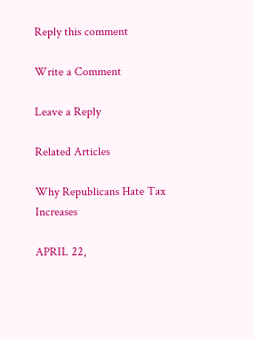Reply this comment

Write a Comment

Leave a Reply

Related Articles

Why Republicans Hate Tax Increases

APRIL 22,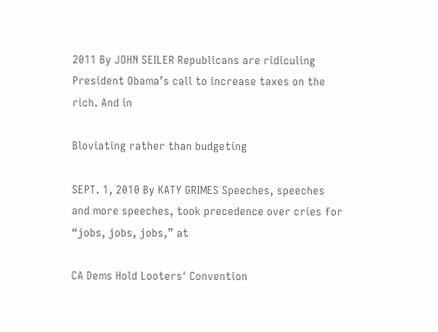2011 By JOHN SEILER Republicans are ridiculing President Obama’s call to increase taxes on the rich. And in

Bloviating rather than budgeting

SEPT. 1, 2010 By KATY GRIMES Speeches, speeches and more speeches, took precedence over cries for “jobs, jobs, jobs,” at

CA Dems Hold Looters' Convention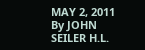MAY 2, 2011 By JOHN SEILER H.L.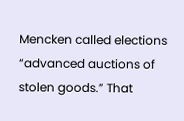Mencken called elections “advanced auctions of stolen goods.” That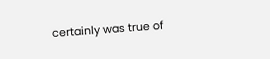certainly was true of